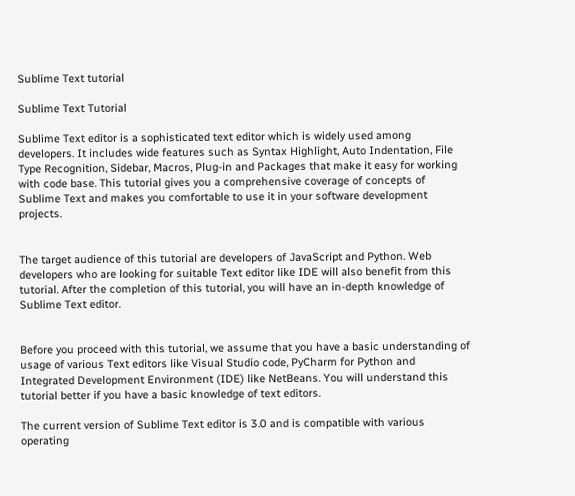Sublime Text tutorial

Sublime Text Tutorial

Sublime Text editor is a sophisticated text editor which is widely used among developers. It includes wide features such as Syntax Highlight, Auto Indentation, File Type Recognition, Sidebar, Macros, Plug-in and Packages that make it easy for working with code base. This tutorial gives you a comprehensive coverage of concepts of Sublime Text and makes you comfortable to use it in your software development projects.


The target audience of this tutorial are developers of JavaScript and Python. Web developers who are looking for suitable Text editor like IDE will also benefit from this tutorial. After the completion of this tutorial, you will have an in-depth knowledge of Sublime Text editor.


Before you proceed with this tutorial, we assume that you have a basic understanding of usage of various Text editors like Visual Studio code, PyCharm for Python and Integrated Development Environment (IDE) like NetBeans. You will understand this tutorial better if you have a basic knowledge of text editors.

The current version of Sublime Text editor is 3.0 and is compatible with various operating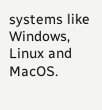systems like Windows, Linux and MacOS.